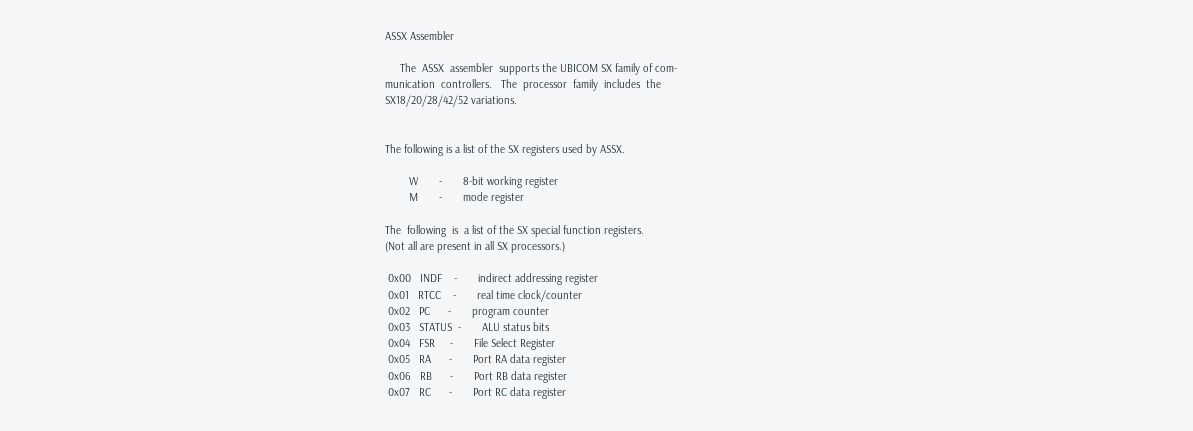ASSX Assembler

     The  ASSX  assembler  supports the UBICOM SX family of com-
munication  controllers.   The  processor  family  includes  the
SX18/20/28/42/52 variations.


The following is a list of the SX registers used by ASSX.

        W       -       8-bit working register
        M       -       mode register

The  following  is  a list of the SX special function registers.
(Not all are present in all SX processors.)

 0x00   INDF    -       indirect addressing register
 0x01   RTCC    -       real time clock/counter
 0x02   PC      -       program counter
 0x03   STATUS  -       ALU status bits
 0x04   FSR     -       File Select Register
 0x05   RA      -       Port RA data register
 0x06   RB      -       Port RB data register
 0x07   RC      -       Port RC data register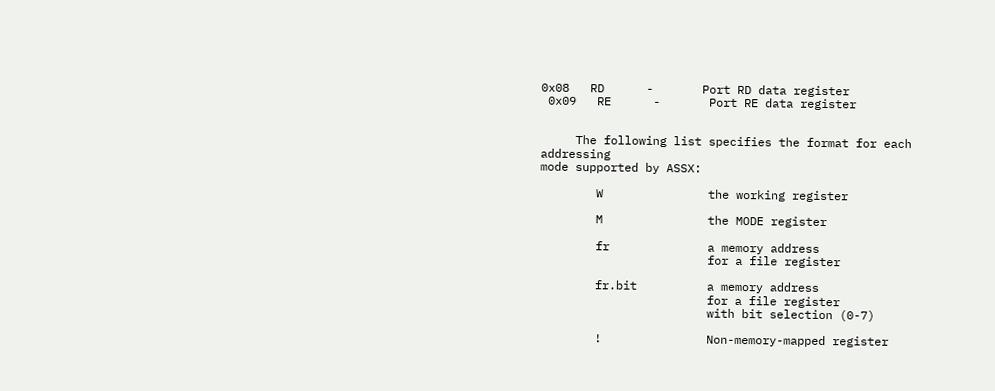0x08   RD      -       Port RD data register
 0x09   RE      -       Port RE data register


     The following list specifies the format for each addressing
mode supported by ASSX:

        W               the working register

        M               the MODE register

        fr              a memory address
                        for a file register

        fr.bit          a memory address
                        for a file register
                        with bit selection (0-7)

        !               Non-memory-mapped register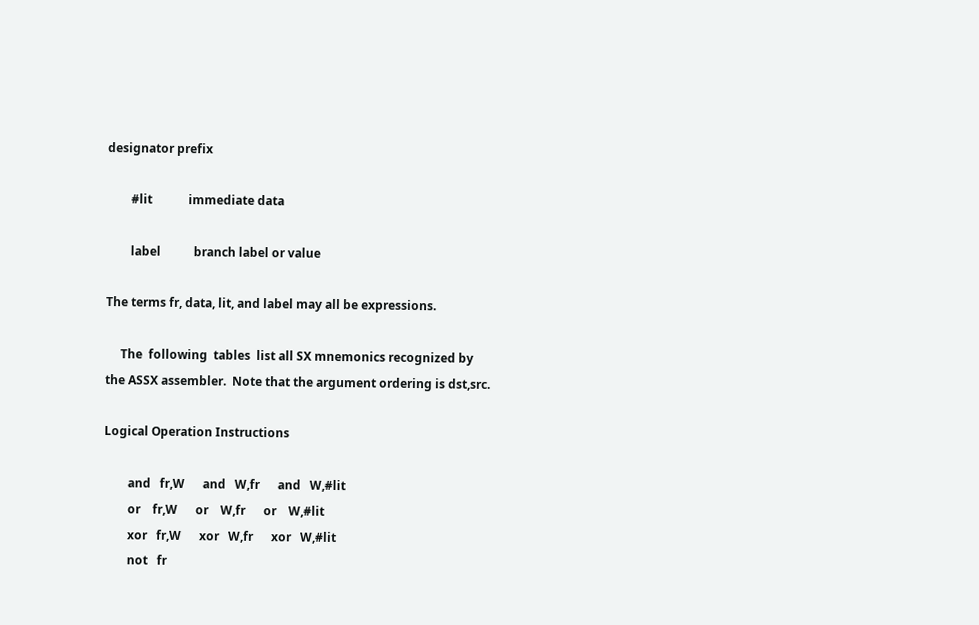designator prefix

        #lit            immediate data

        label           branch label or value

The terms fr, data, lit, and label may all be expressions.

     The  following  tables  list all SX mnemonics recognized by
the ASSX assembler.  Note that the argument ordering is dst,src.

Logical Operation Instructions

        and   fr,W      and   W,fr      and   W,#lit
        or    fr,W      or    W,fr      or    W,#lit
        xor   fr,W      xor   W,fr      xor   W,#lit
        not   fr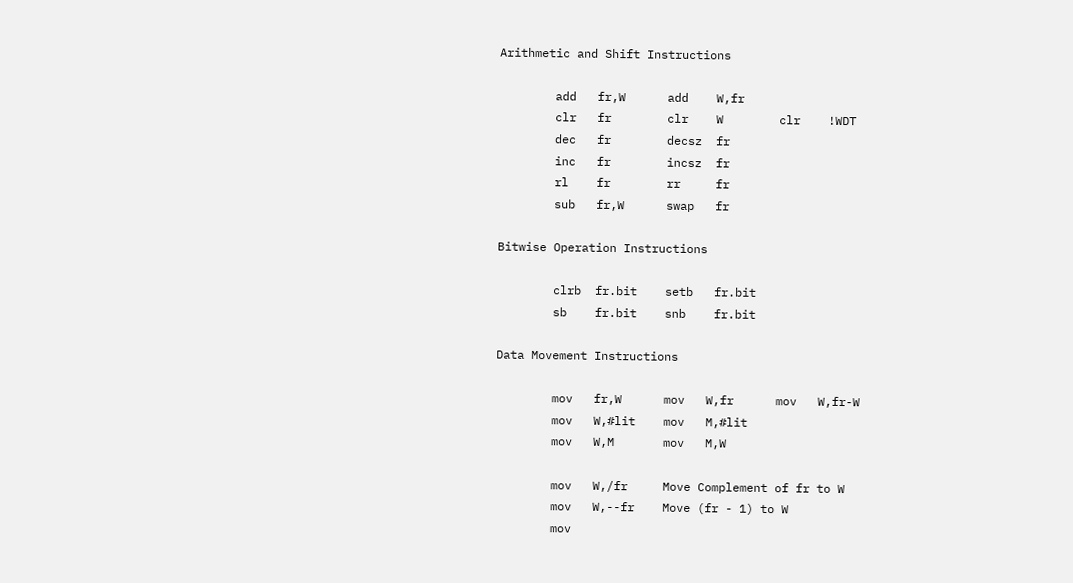Arithmetic and Shift Instructions

        add   fr,W      add    W,fr
        clr   fr        clr    W        clr    !WDT
        dec   fr        decsz  fr
        inc   fr        incsz  fr
        rl    fr        rr     fr
        sub   fr,W      swap   fr

Bitwise Operation Instructions

        clrb  fr.bit    setb   fr.bit
        sb    fr.bit    snb    fr.bit

Data Movement Instructions

        mov   fr,W      mov   W,fr      mov   W,fr-W
        mov   W,#lit    mov   M,#lit
        mov   W,M       mov   M,W

        mov   W,/fr     Move Complement of fr to W
        mov   W,--fr    Move (fr - 1) to W
        mov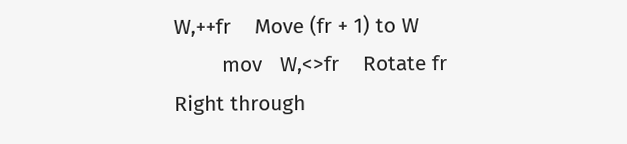W,++fr    Move (fr + 1) to W
        mov   W,<>fr    Rotate fr Right through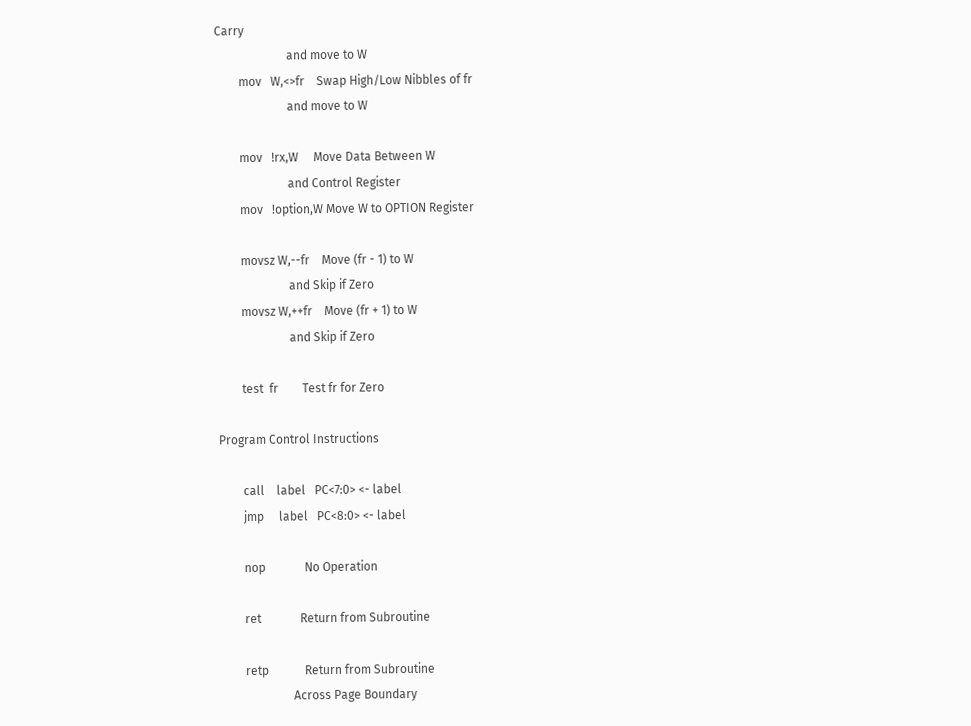Carry
                        and move to W
        mov   W,<>fr    Swap High/Low Nibbles of fr
                        and move to W

        mov   !rx,W     Move Data Between W
                        and Control Register
        mov   !option,W Move W to OPTION Register

        movsz W,--fr    Move (fr - 1) to W
                        and Skip if Zero
        movsz W,++fr    Move (fr + 1) to W
                        and Skip if Zero

        test  fr        Test fr for Zero

Program Control Instructions

        call    label   PC<7:0> <- label
        jmp     label   PC<8:0> <- label

        nop             No Operation

        ret             Return from Subroutine

        retp            Return from Subroutine
                        Across Page Boundary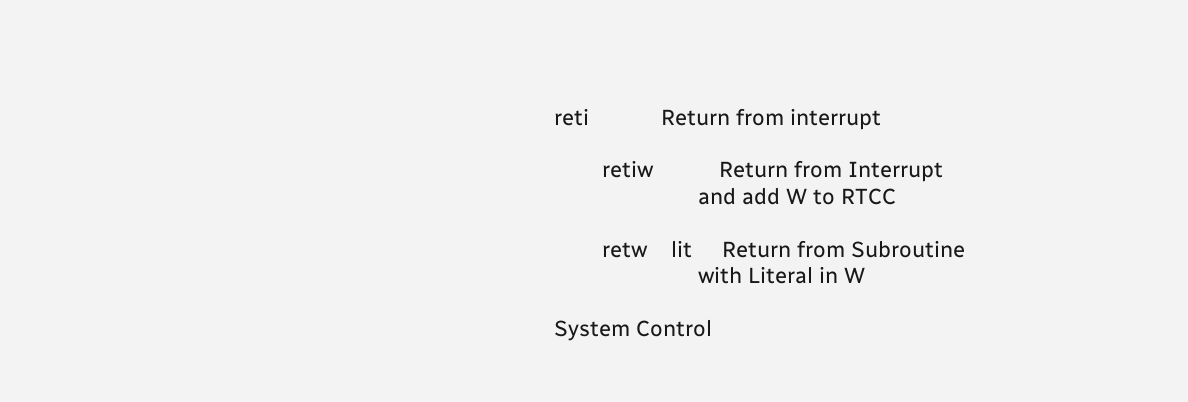reti            Return from interrupt

        retiw           Return from Interrupt
                        and add W to RTCC

        retw    lit     Return from Subroutine
                        with Literal in W

System Control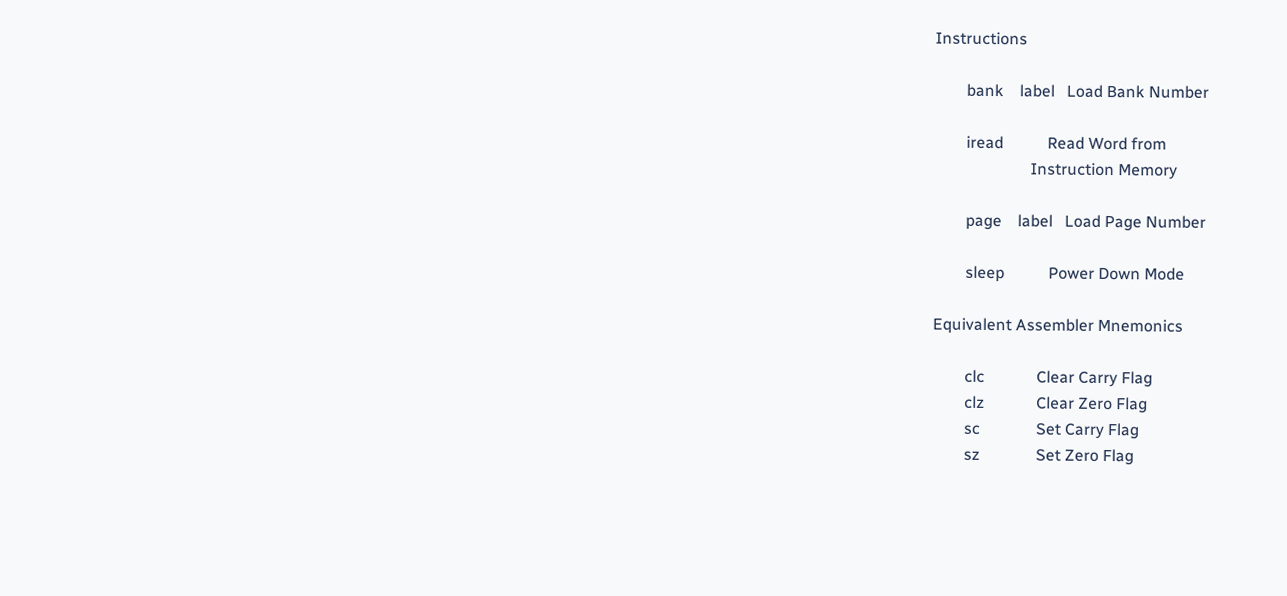Instructions

        bank    label   Load Bank Number

        iread           Read Word from
                        Instruction Memory

        page    label   Load Page Number

        sleep           Power Down Mode

Equivalent Assembler Mnemonics

        clc             Clear Carry Flag
        clz             Clear Zero Flag
        sc              Set Carry Flag
        sz              Set Zero Flag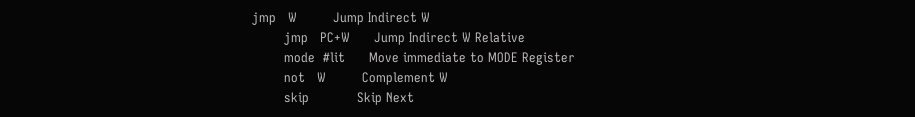jmp   W         Jump Indirect W
        jmp   PC+W      Jump Indirect W Relative
        mode  #lit      Move immediate to MODE Register
        not   W         Complement W
        skip            Skip Next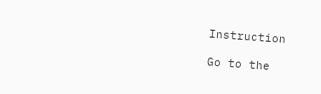Instruction

Go to the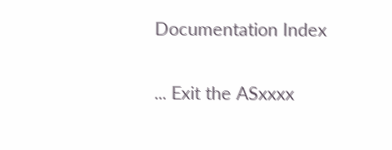Documentation Index

... Exit the ASxxxx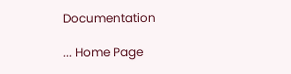Documentation

... Home Page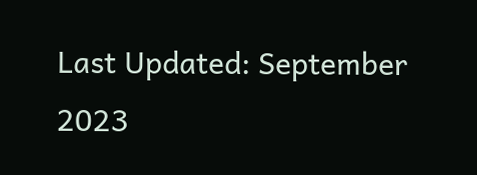Last Updated: September 2023